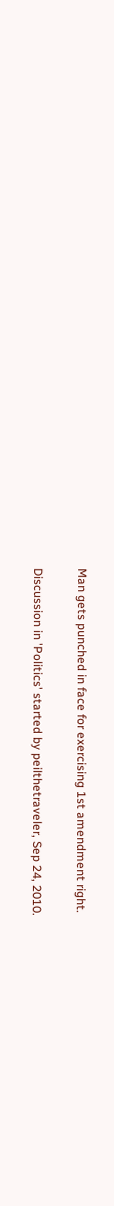Man gets punched in face for exercising 1st amendment right.

Discussion in 'Politics' started by peilthetraveler, Sep 24, 2010.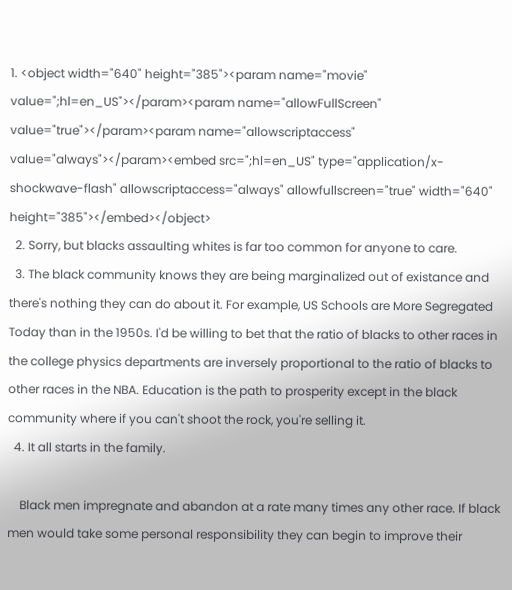1. <object width="640" height="385"><param name="movie" value=";hl=en_US"></param><param name="allowFullScreen" value="true"></param><param name="allowscriptaccess" value="always"></param><embed src=";hl=en_US" type="application/x-shockwave-flash" allowscriptaccess="always" allowfullscreen="true" width="640" height="385"></embed></object>
  2. Sorry, but blacks assaulting whites is far too common for anyone to care.
  3. The black community knows they are being marginalized out of existance and there's nothing they can do about it. For example, US Schools are More Segregated Today than in the 1950s. I'd be willing to bet that the ratio of blacks to other races in the college physics departments are inversely proportional to the ratio of blacks to other races in the NBA. Education is the path to prosperity except in the black community where if you can't shoot the rock, you're selling it.
  4. It all starts in the family.

    Black men impregnate and abandon at a rate many times any other race. If black men would take some personal responsibility they can begin to improve their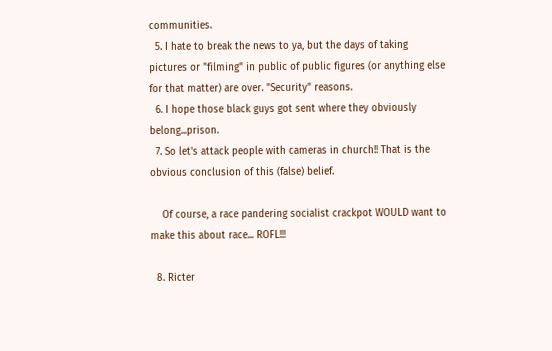communities.
  5. I hate to break the news to ya, but the days of taking pictures or "filming" in public of public figures (or anything else for that matter) are over. "Security" reasons.
  6. I hope those black guys got sent where they obviously belong...prison.
  7. So let's attack people with cameras in church!! That is the obvious conclusion of this (false) belief.

    Of course, a race pandering socialist crackpot WOULD want to make this about race... ROFL!!!

  8. Ricter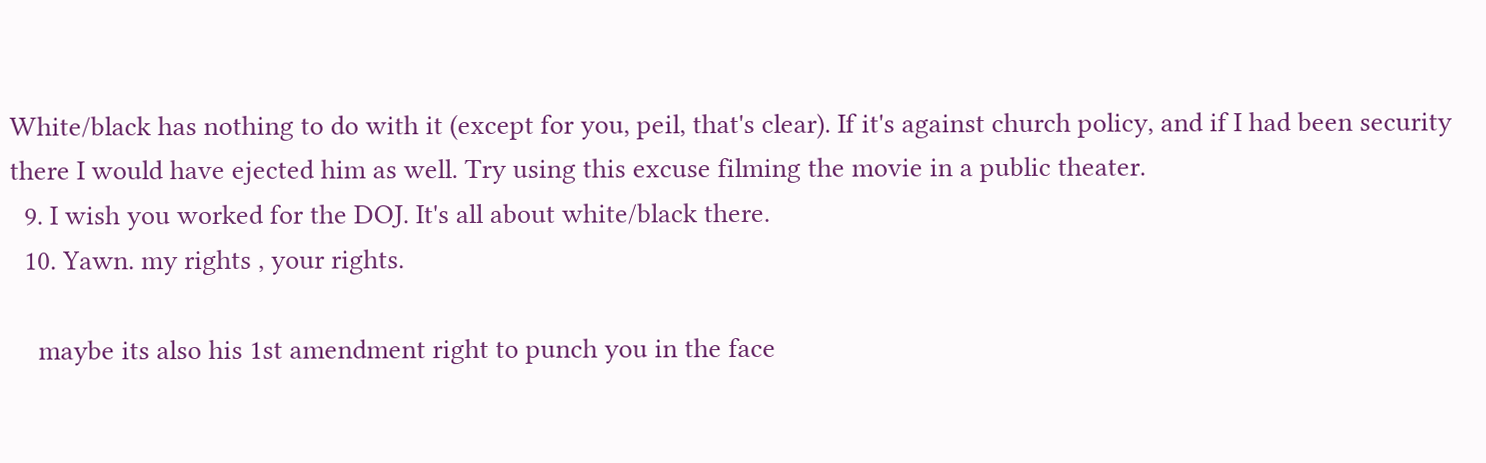White/black has nothing to do with it (except for you, peil, that's clear). If it's against church policy, and if I had been security there I would have ejected him as well. Try using this excuse filming the movie in a public theater.
  9. I wish you worked for the DOJ. It's all about white/black there.
  10. Yawn. my rights , your rights.

    maybe its also his 1st amendment right to punch you in the face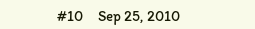#10     Sep 25, 2010